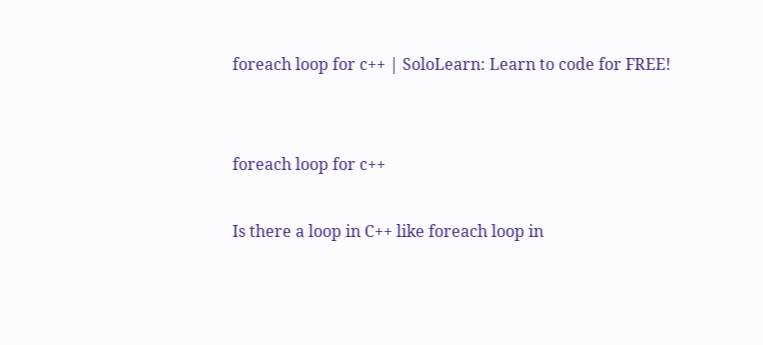foreach loop for c++ | SoloLearn: Learn to code for FREE!


foreach loop for c++

Is there a loop in C++ like foreach loop in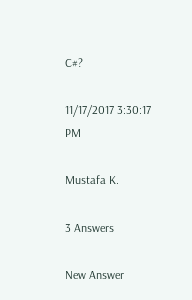C#?

11/17/2017 3:30:17 PM

Mustafa K.

3 Answers

New Answer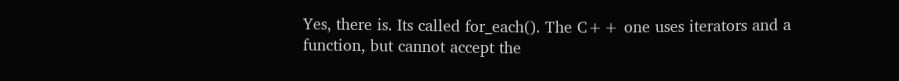Yes, there is. Its called for_each(). The C++ one uses iterators and a function, but cannot accept the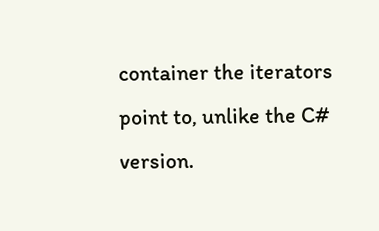container the iterators point to, unlike the C# version.